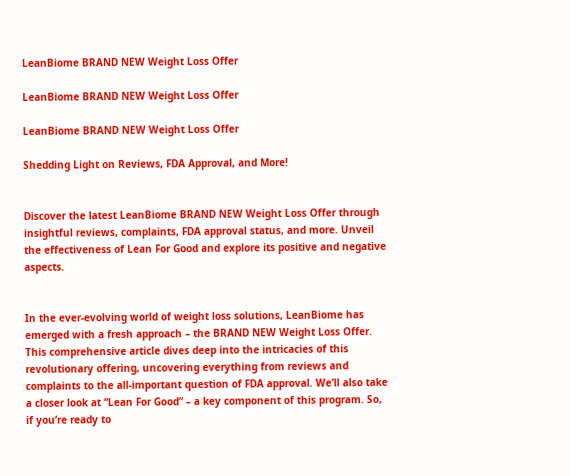LeanBiome BRAND NEW Weight Loss Offer

LeanBiome BRAND NEW Weight Loss Offer

LeanBiome BRAND NEW Weight Loss Offer

Shedding Light on Reviews, FDA Approval, and More!


Discover the latest LeanBiome BRAND NEW Weight Loss Offer through insightful reviews, complaints, FDA approval status, and more. Unveil the effectiveness of Lean For Good and explore its positive and negative aspects.


In the ever-evolving world of weight loss solutions, LeanBiome has emerged with a fresh approach – the BRAND NEW Weight Loss Offer. This comprehensive article dives deep into the intricacies of this revolutionary offering, uncovering everything from reviews and complaints to the all-important question of FDA approval. We’ll also take a closer look at “Lean For Good” – a key component of this program. So, if you’re ready to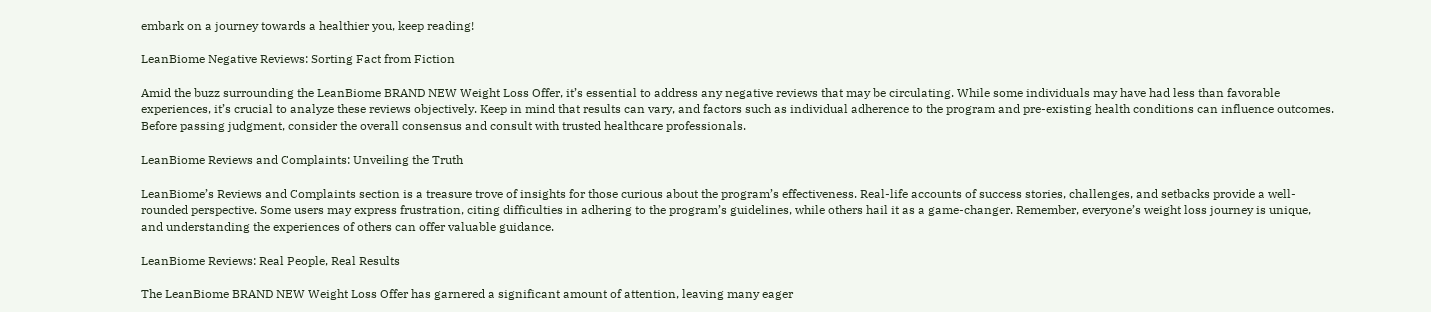embark on a journey towards a healthier you, keep reading!

LeanBiome Negative Reviews: Sorting Fact from Fiction

Amid the buzz surrounding the LeanBiome BRAND NEW Weight Loss Offer, it’s essential to address any negative reviews that may be circulating. While some individuals may have had less than favorable experiences, it’s crucial to analyze these reviews objectively. Keep in mind that results can vary, and factors such as individual adherence to the program and pre-existing health conditions can influence outcomes. Before passing judgment, consider the overall consensus and consult with trusted healthcare professionals.

LeanBiome Reviews and Complaints: Unveiling the Truth

LeanBiome’s Reviews and Complaints section is a treasure trove of insights for those curious about the program’s effectiveness. Real-life accounts of success stories, challenges, and setbacks provide a well-rounded perspective. Some users may express frustration, citing difficulties in adhering to the program’s guidelines, while others hail it as a game-changer. Remember, everyone’s weight loss journey is unique, and understanding the experiences of others can offer valuable guidance.

LeanBiome Reviews: Real People, Real Results

The LeanBiome BRAND NEW Weight Loss Offer has garnered a significant amount of attention, leaving many eager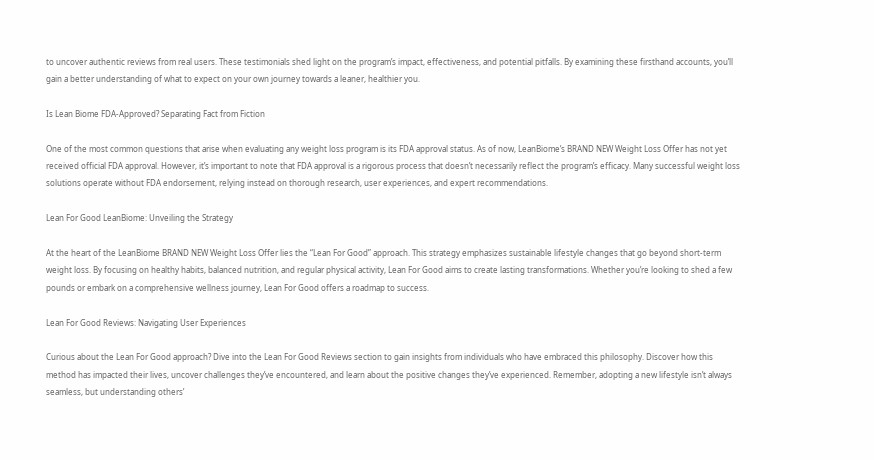to uncover authentic reviews from real users. These testimonials shed light on the program’s impact, effectiveness, and potential pitfalls. By examining these firsthand accounts, you’ll gain a better understanding of what to expect on your own journey towards a leaner, healthier you.

Is Lean Biome FDA-Approved? Separating Fact from Fiction

One of the most common questions that arise when evaluating any weight loss program is its FDA approval status. As of now, LeanBiome’s BRAND NEW Weight Loss Offer has not yet received official FDA approval. However, it’s important to note that FDA approval is a rigorous process that doesn’t necessarily reflect the program’s efficacy. Many successful weight loss solutions operate without FDA endorsement, relying instead on thorough research, user experiences, and expert recommendations.

Lean For Good LeanBiome: Unveiling the Strategy

At the heart of the LeanBiome BRAND NEW Weight Loss Offer lies the “Lean For Good” approach. This strategy emphasizes sustainable lifestyle changes that go beyond short-term weight loss. By focusing on healthy habits, balanced nutrition, and regular physical activity, Lean For Good aims to create lasting transformations. Whether you’re looking to shed a few pounds or embark on a comprehensive wellness journey, Lean For Good offers a roadmap to success.

Lean For Good Reviews: Navigating User Experiences

Curious about the Lean For Good approach? Dive into the Lean For Good Reviews section to gain insights from individuals who have embraced this philosophy. Discover how this method has impacted their lives, uncover challenges they’ve encountered, and learn about the positive changes they’ve experienced. Remember, adopting a new lifestyle isn’t always seamless, but understanding others’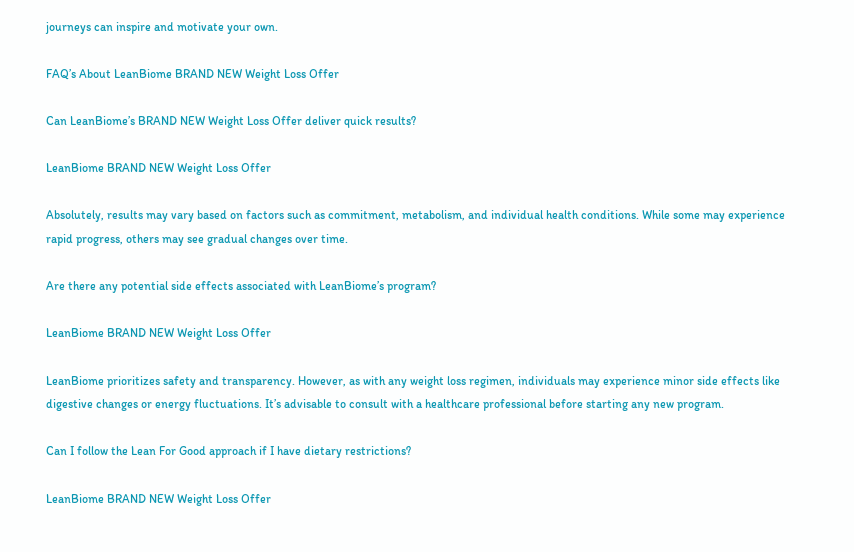journeys can inspire and motivate your own.

FAQ’s About LeanBiome BRAND NEW Weight Loss Offer

Can LeanBiome’s BRAND NEW Weight Loss Offer deliver quick results?

LeanBiome BRAND NEW Weight Loss Offer

Absolutely, results may vary based on factors such as commitment, metabolism, and individual health conditions. While some may experience rapid progress, others may see gradual changes over time.

Are there any potential side effects associated with LeanBiome’s program?

LeanBiome BRAND NEW Weight Loss Offer

LeanBiome prioritizes safety and transparency. However, as with any weight loss regimen, individuals may experience minor side effects like digestive changes or energy fluctuations. It’s advisable to consult with a healthcare professional before starting any new program.

Can I follow the Lean For Good approach if I have dietary restrictions?

LeanBiome BRAND NEW Weight Loss Offer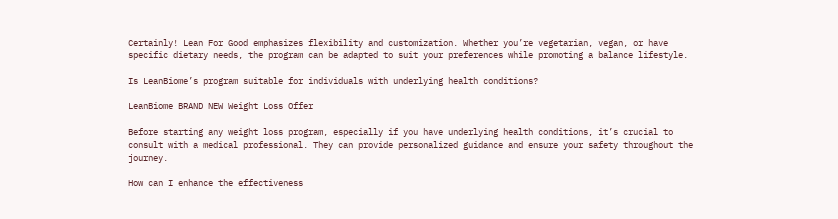Certainly! Lean For Good emphasizes flexibility and customization. Whether you’re vegetarian, vegan, or have specific dietary needs, the program can be adapted to suit your preferences while promoting a balance lifestyle.

Is LeanBiome’s program suitable for individuals with underlying health conditions?

LeanBiome BRAND NEW Weight Loss Offer

Before starting any weight loss program, especially if you have underlying health conditions, it’s crucial to consult with a medical professional. They can provide personalized guidance and ensure your safety throughout the journey.

How can I enhance the effectiveness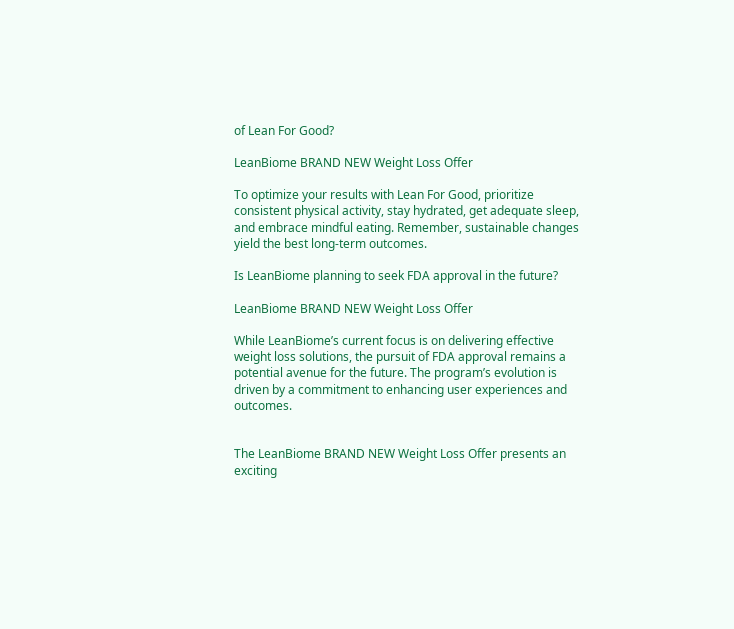of Lean For Good?

LeanBiome BRAND NEW Weight Loss Offer

To optimize your results with Lean For Good, prioritize consistent physical activity, stay hydrated, get adequate sleep, and embrace mindful eating. Remember, sustainable changes yield the best long-term outcomes.

Is LeanBiome planning to seek FDA approval in the future?

LeanBiome BRAND NEW Weight Loss Offer

While LeanBiome’s current focus is on delivering effective weight loss solutions, the pursuit of FDA approval remains a potential avenue for the future. The program’s evolution is driven by a commitment to enhancing user experiences and outcomes.


The LeanBiome BRAND NEW Weight Loss Offer presents an exciting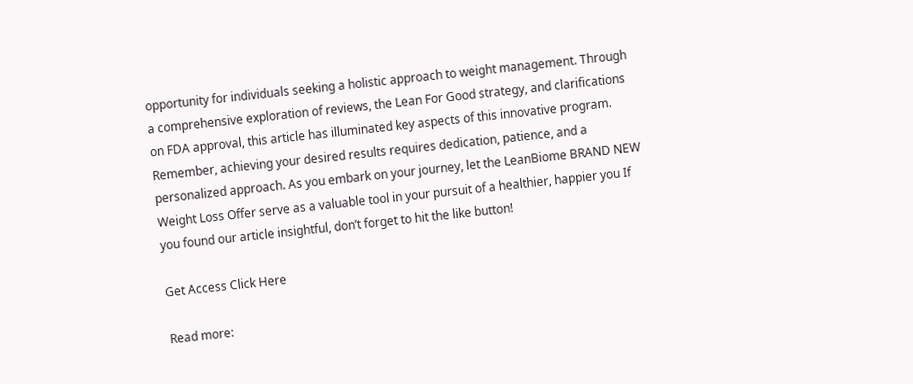opportunity for individuals seeking a holistic approach to weight management. Through a comprehensive exploration of reviews, the Lean For Good strategy, and clarifications on FDA approval, this article has illuminated key aspects of this innovative program. Remember, achieving your desired results requires dedication, patience, and a personalized approach. As you embark on your journey, let the LeanBiome BRAND NEW Weight Loss Offer serve as a valuable tool in your pursuit of a healthier, happier you If you found our article insightful, don’t forget to hit the like button!

Get Access Click Here

Read more: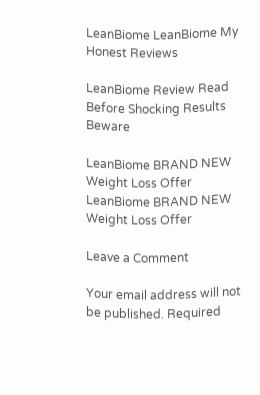LeanBiome LeanBiome My Honest Reviews

LeanBiome Review Read Before Shocking Results Beware

LeanBiome BRAND NEW Weight Loss Offer LeanBiome BRAND NEW Weight Loss Offer

Leave a Comment

Your email address will not be published. Required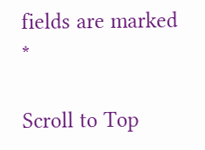fields are marked *

Scroll to Top